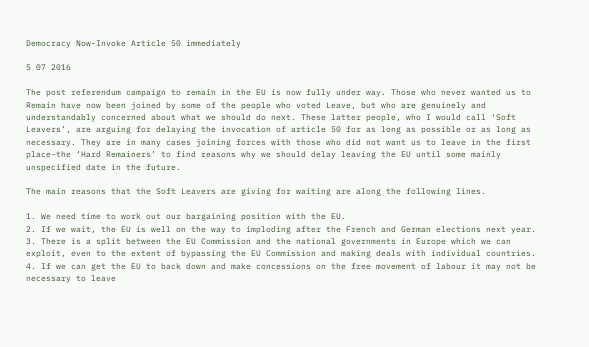Democracy Now-Invoke Article 50 immediately

5 07 2016

The post referendum campaign to remain in the EU is now fully under way. Those who never wanted us to Remain have now been joined by some of the people who voted Leave, but who are genuinely and understandably concerned about what we should do next. These latter people, who I would call ‘Soft Leavers’, are arguing for delaying the invocation of article 50 for as long as possible or as long as necessary. They are in many cases joining forces with those who did not want us to leave in the first place-the ‘Hard Remainers’ to find reasons why we should delay leaving the EU until some mainly unspecified date in the future.

The main reasons that the Soft Leavers are giving for waiting are along the following lines.

1. We need time to work out our bargaining position with the EU.
2. If we wait, the EU is well on the way to imploding after the French and German elections next year.
3. There is a split between the EU Commission and the national governments in Europe which we can exploit, even to the extent of bypassing the EU Commission and making deals with individual countries.
4. If we can get the EU to back down and make concessions on the free movement of labour it may not be necessary to leave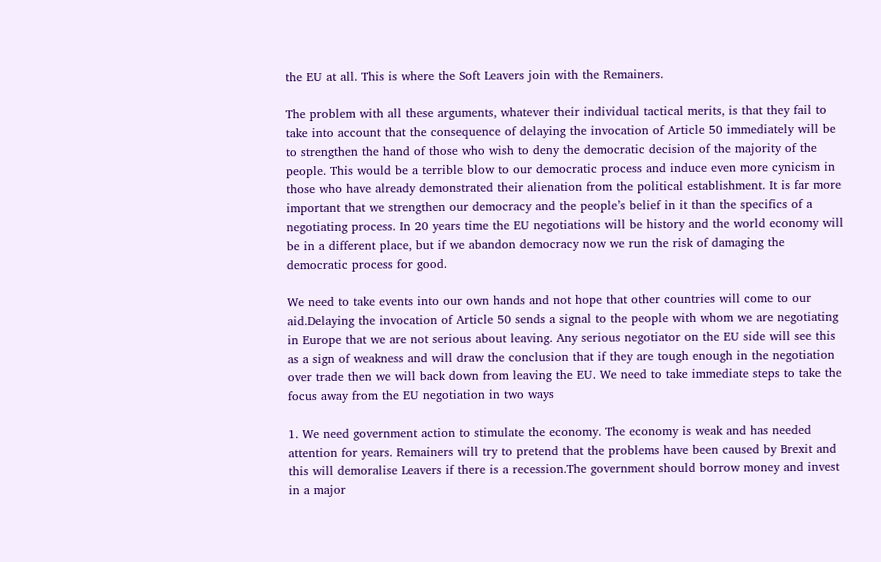the EU at all. This is where the Soft Leavers join with the Remainers.

The problem with all these arguments, whatever their individual tactical merits, is that they fail to take into account that the consequence of delaying the invocation of Article 50 immediately will be to strengthen the hand of those who wish to deny the democratic decision of the majority of the people. This would be a terrible blow to our democratic process and induce even more cynicism in those who have already demonstrated their alienation from the political establishment. It is far more important that we strengthen our democracy and the people’s belief in it than the specifics of a negotiating process. In 20 years time the EU negotiations will be history and the world economy will be in a different place, but if we abandon democracy now we run the risk of damaging the democratic process for good.

We need to take events into our own hands and not hope that other countries will come to our aid.Delaying the invocation of Article 50 sends a signal to the people with whom we are negotiating in Europe that we are not serious about leaving. Any serious negotiator on the EU side will see this as a sign of weakness and will draw the conclusion that if they are tough enough in the negotiation over trade then we will back down from leaving the EU. We need to take immediate steps to take the focus away from the EU negotiation in two ways

1. We need government action to stimulate the economy. The economy is weak and has needed attention for years. Remainers will try to pretend that the problems have been caused by Brexit and this will demoralise Leavers if there is a recession.The government should borrow money and invest in a major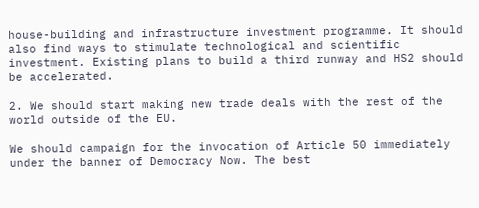house-building and infrastructure investment programme. It should also find ways to stimulate technological and scientific investment. Existing plans to build a third runway and HS2 should be accelerated.

2. We should start making new trade deals with the rest of the world outside of the EU.

We should campaign for the invocation of Article 50 immediately under the banner of Democracy Now. The best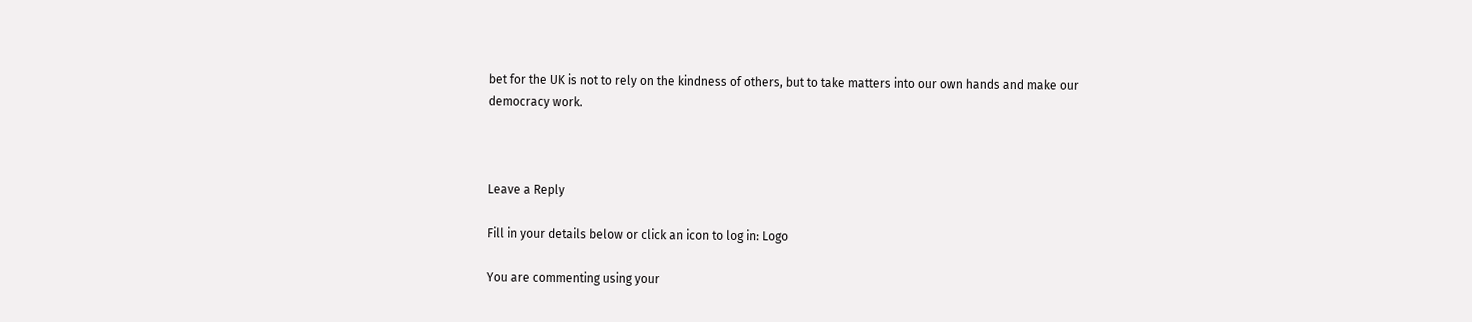bet for the UK is not to rely on the kindness of others, but to take matters into our own hands and make our democracy work.



Leave a Reply

Fill in your details below or click an icon to log in: Logo

You are commenting using your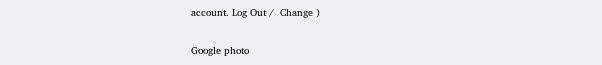account. Log Out /  Change )

Google photo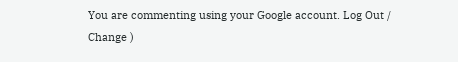You are commenting using your Google account. Log Out /  Change )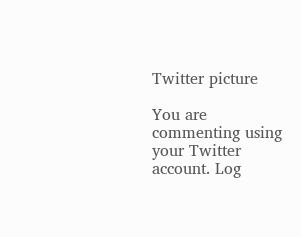Twitter picture

You are commenting using your Twitter account. Log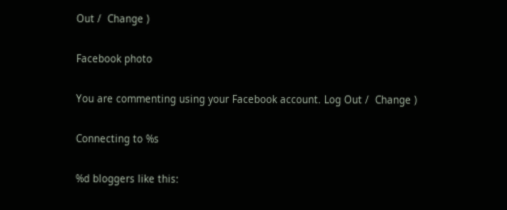Out /  Change )

Facebook photo

You are commenting using your Facebook account. Log Out /  Change )

Connecting to %s

%d bloggers like this: